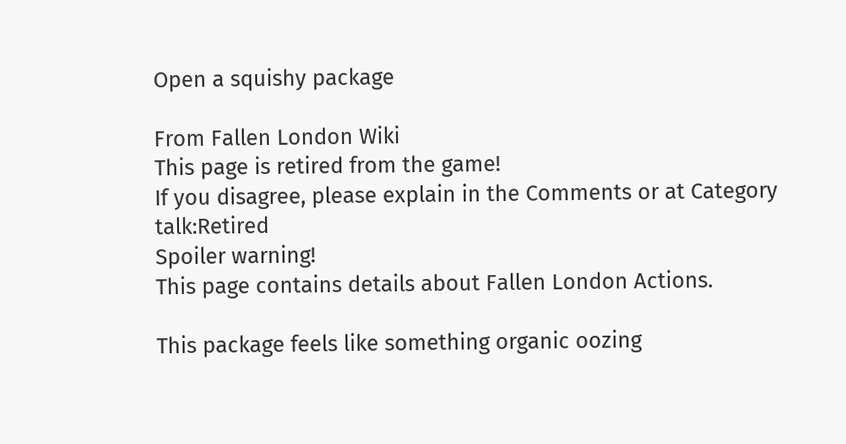Open a squishy package

From Fallen London Wiki
This page is retired from the game!
If you disagree, please explain in the Comments or at Category talk:Retired
Spoiler warning!
This page contains details about Fallen London Actions.

This package feels like something organic oozing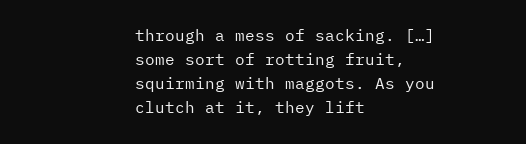through a mess of sacking. […] some sort of rotting fruit, squirming with maggots. As you clutch at it, they lift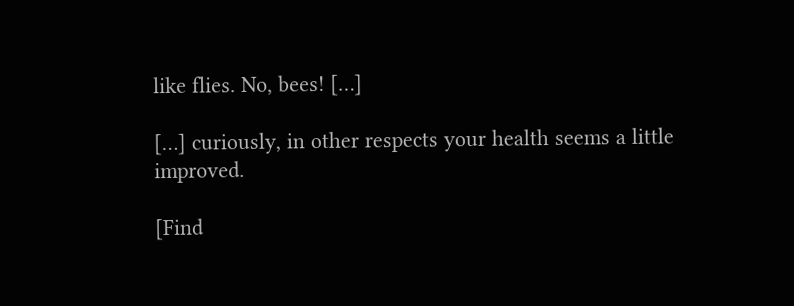like flies. No, bees! […]

[…] curiously, in other respects your health seems a little improved.

[Find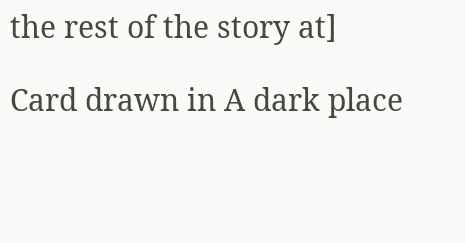the rest of the story at]

Card drawn in A dark place